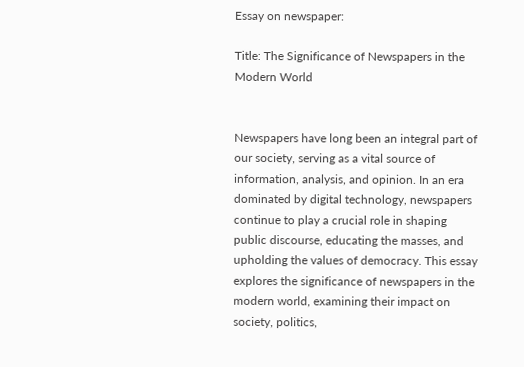Essay on newspaper:

Title: The Significance of Newspapers in the Modern World


Newspapers have long been an integral part of our society, serving as a vital source of information, analysis, and opinion. In an era dominated by digital technology, newspapers continue to play a crucial role in shaping public discourse, educating the masses, and upholding the values of democracy. This essay explores the significance of newspapers in the modern world, examining their impact on society, politics,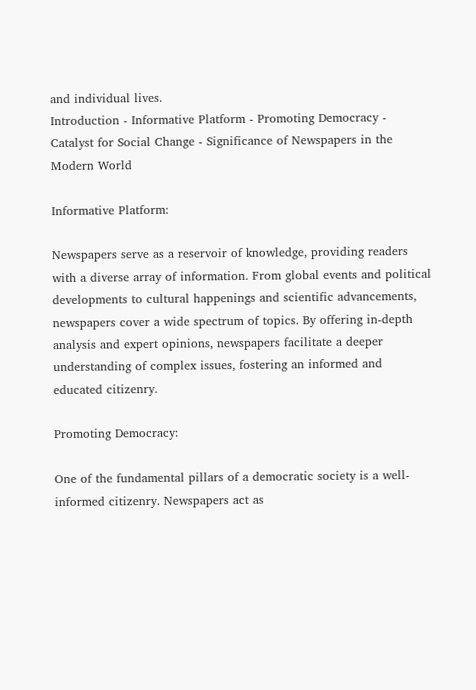and individual lives.
Introduction - Informative Platform - Promoting Democracy - Catalyst for Social Change - Significance of Newspapers in the Modern World

Informative Platform:

Newspapers serve as a reservoir of knowledge, providing readers with a diverse array of information. From global events and political developments to cultural happenings and scientific advancements, newspapers cover a wide spectrum of topics. By offering in-depth analysis and expert opinions, newspapers facilitate a deeper understanding of complex issues, fostering an informed and educated citizenry.

Promoting Democracy:

One of the fundamental pillars of a democratic society is a well-informed citizenry. Newspapers act as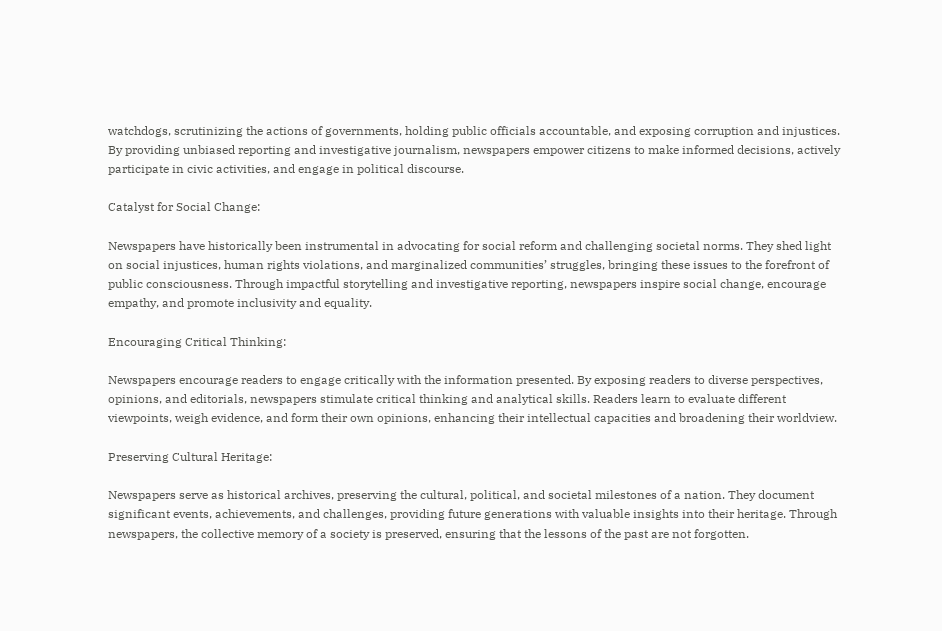watchdogs, scrutinizing the actions of governments, holding public officials accountable, and exposing corruption and injustices. By providing unbiased reporting and investigative journalism, newspapers empower citizens to make informed decisions, actively participate in civic activities, and engage in political discourse.

Catalyst for Social Change:

Newspapers have historically been instrumental in advocating for social reform and challenging societal norms. They shed light on social injustices, human rights violations, and marginalized communities’ struggles, bringing these issues to the forefront of public consciousness. Through impactful storytelling and investigative reporting, newspapers inspire social change, encourage empathy, and promote inclusivity and equality.

Encouraging Critical Thinking:

Newspapers encourage readers to engage critically with the information presented. By exposing readers to diverse perspectives, opinions, and editorials, newspapers stimulate critical thinking and analytical skills. Readers learn to evaluate different viewpoints, weigh evidence, and form their own opinions, enhancing their intellectual capacities and broadening their worldview.

Preserving Cultural Heritage:

Newspapers serve as historical archives, preserving the cultural, political, and societal milestones of a nation. They document significant events, achievements, and challenges, providing future generations with valuable insights into their heritage. Through newspapers, the collective memory of a society is preserved, ensuring that the lessons of the past are not forgotten.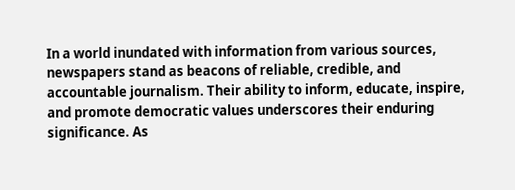In a world inundated with information from various sources, newspapers stand as beacons of reliable, credible, and accountable journalism. Their ability to inform, educate, inspire, and promote democratic values underscores their enduring significance. As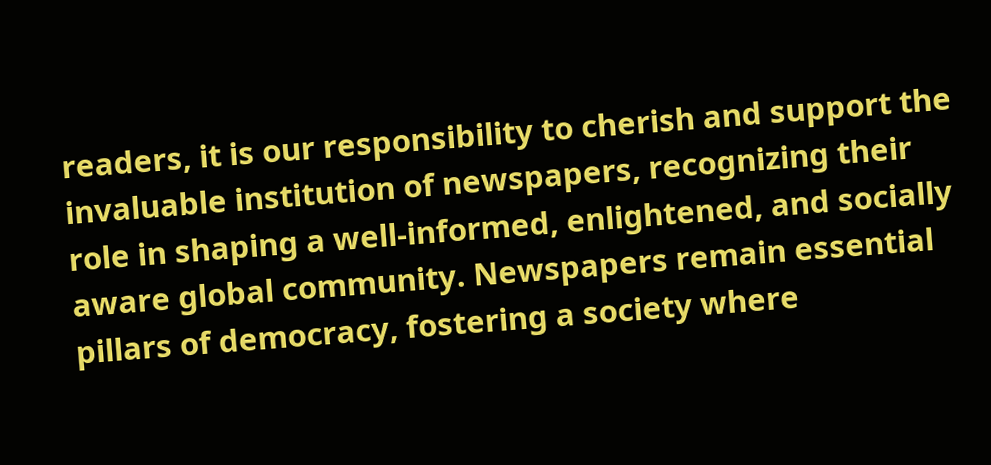readers, it is our responsibility to cherish and support the invaluable institution of newspapers, recognizing their role in shaping a well-informed, enlightened, and socially aware global community. Newspapers remain essential pillars of democracy, fostering a society where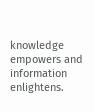knowledge empowers and information enlightens.